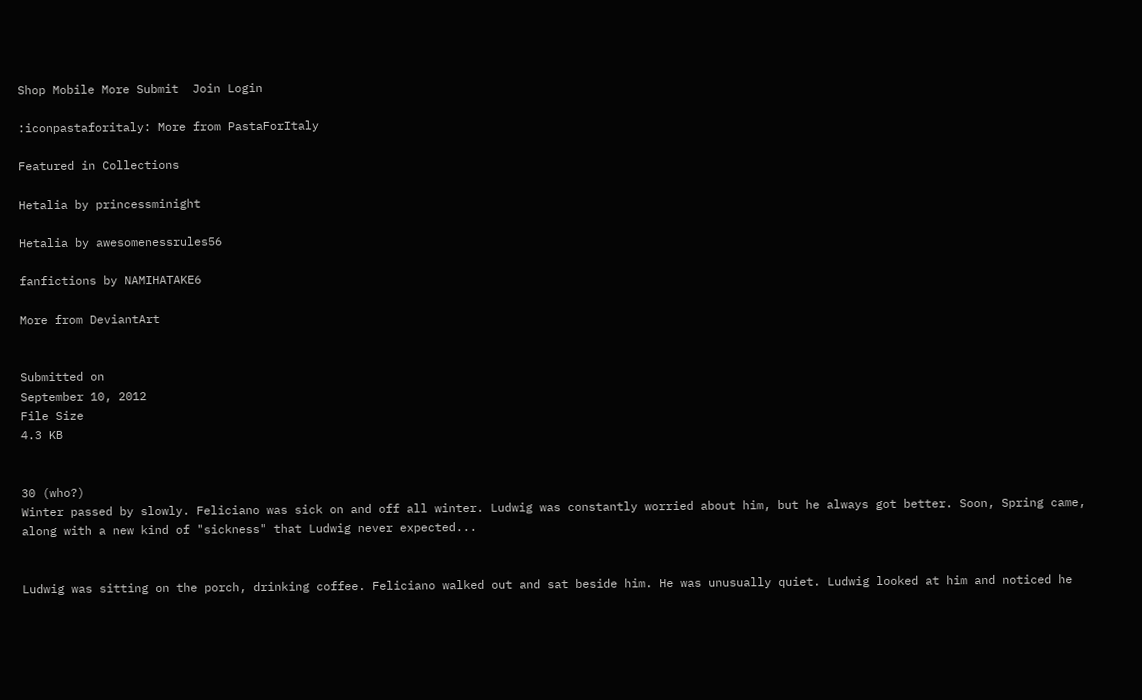Shop Mobile More Submit  Join Login

:iconpastaforitaly: More from PastaForItaly

Featured in Collections

Hetalia by princessminight

Hetalia by awesomenessrules56

fanfictions by NAMIHATAKE6

More from DeviantArt


Submitted on
September 10, 2012
File Size
4.3 KB


30 (who?)
Winter passed by slowly. Feliciano was sick on and off all winter. Ludwig was constantly worried about him, but he always got better. Soon, Spring came, along with a new kind of "sickness" that Ludwig never expected...


Ludwig was sitting on the porch, drinking coffee. Feliciano walked out and sat beside him. He was unusually quiet. Ludwig looked at him and noticed he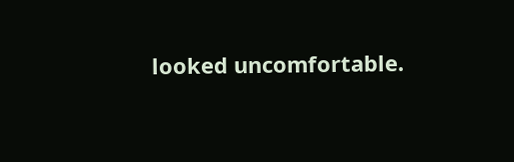looked uncomfortable.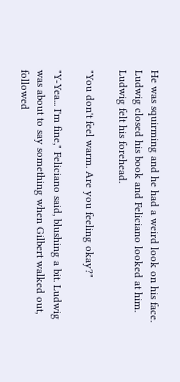He was squirming and he had a weird look on his face. Ludwig closed his book and Feliciano looked at him. Ludwig felt his forehead.

"You don't feel warm. Are you feeling okay?"

"Y-Yea... I'm fine," Feliciano said, blushing a bit. Ludwig was about to say something when Gilbert walked out, followed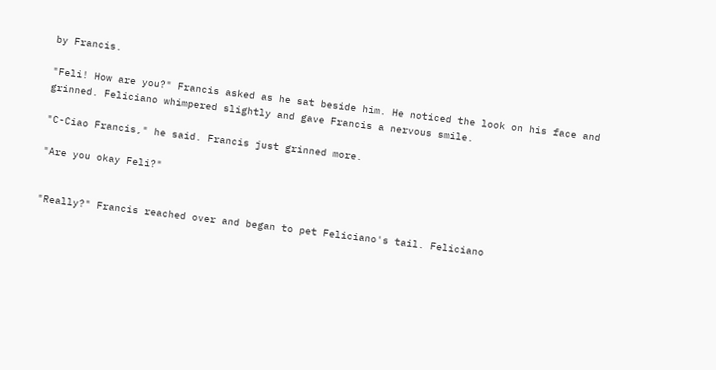by Francis.

"Feli! How are you?" Francis asked as he sat beside him. He noticed the look on his face and grinned. Feliciano whimpered slightly and gave Francis a nervous smile.

"C-Ciao Francis," he said. Francis just grinned more.

"Are you okay Feli?"


"Really?" Francis reached over and began to pet Feliciano's tail. Feliciano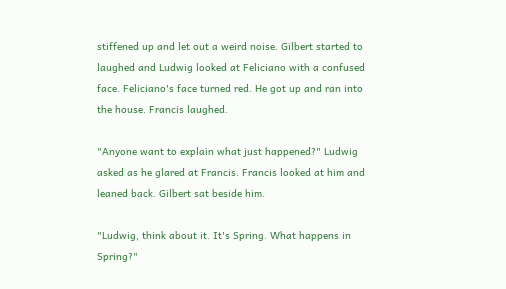stiffened up and let out a weird noise. Gilbert started to laughed and Ludwig looked at Feliciano with a confused face. Feliciano's face turned red. He got up and ran into the house. Francis laughed.

"Anyone want to explain what just happened?" Ludwig asked as he glared at Francis. Francis looked at him and leaned back. Gilbert sat beside him.

"Ludwig, think about it. It's Spring. What happens in Spring?"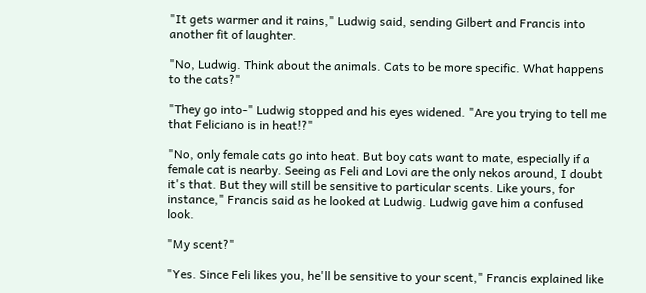"It gets warmer and it rains," Ludwig said, sending Gilbert and Francis into another fit of laughter.

"No, Ludwig. Think about the animals. Cats to be more specific. What happens to the cats?"

"They go into-" Ludwig stopped and his eyes widened. "Are you trying to tell me that Feliciano is in heat!?"

"No, only female cats go into heat. But boy cats want to mate, especially if a female cat is nearby. Seeing as Feli and Lovi are the only nekos around, I doubt it's that. But they will still be sensitive to particular scents. Like yours, for instance," Francis said as he looked at Ludwig. Ludwig gave him a confused look.

"My scent?"

"Yes. Since Feli likes you, he'll be sensitive to your scent," Francis explained like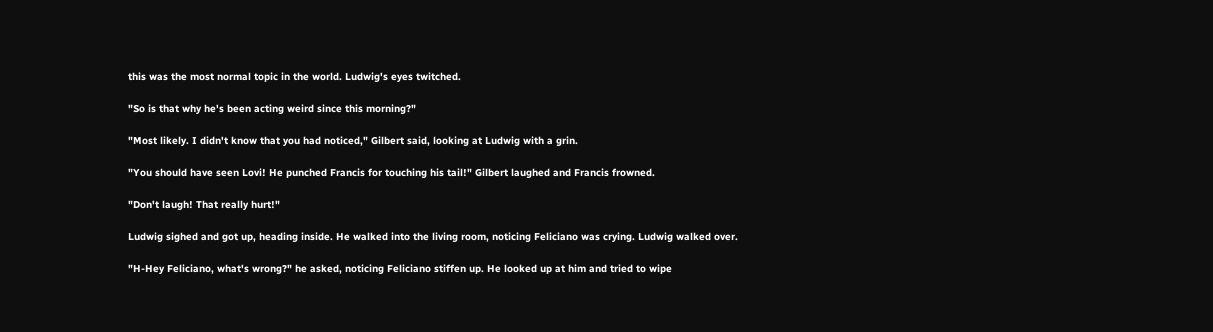this was the most normal topic in the world. Ludwig's eyes twitched.

"So is that why he's been acting weird since this morning?"

"Most likely. I didn't know that you had noticed," Gilbert said, looking at Ludwig with a grin.

"You should have seen Lovi! He punched Francis for touching his tail!" Gilbert laughed and Francis frowned.

"Don't laugh! That really hurt!"

Ludwig sighed and got up, heading inside. He walked into the living room, noticing Feliciano was crying. Ludwig walked over.

"H-Hey Feliciano, what's wrong?" he asked, noticing Feliciano stiffen up. He looked up at him and tried to wipe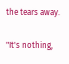the tears away.

"It's nothing,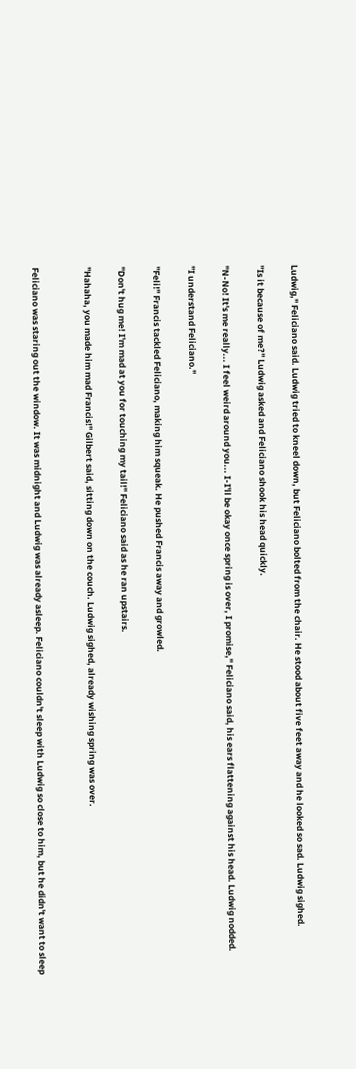Ludwig," Feliciano said. Ludwig tried to kneel down, but Feliciano bolted from the chair. He stood about five feet away and he looked so sad. Ludwig sighed.

"Is it because of me?" Ludwig asked and Feliciano shook his head quickly.

"N-No! It's me really... I feel weird around you... I-I'll be okay once spring is over, I promise," Feliciano said, his ears flattening against his head. Ludwig nodded.

"I understand Feliciano."

"Feli!" Francis tackled Feliciano, making him squeak. He pushed Francis away and growled.

"Don't hug me! I'm mad at you for touching my tail!" Feliciano said as he ran upstairs.

"Hahaha, you made him mad Francis!" Gilbert said, sitting down on the couch. Ludwig sighed, already wishing spring was over.


Feliciano was staring out the window. It was midnight and Ludwig was already asleep. Feliciano couldn't sleep with Ludwig so close to him, but he didn't want to sleep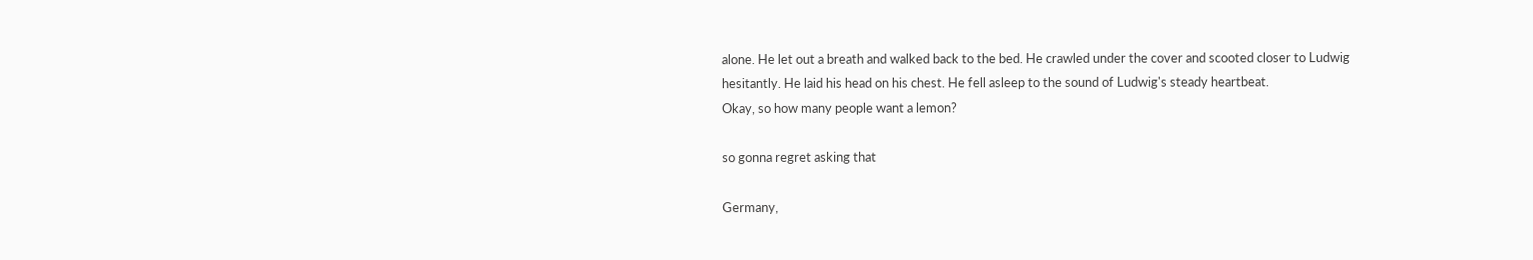alone. He let out a breath and walked back to the bed. He crawled under the cover and scooted closer to Ludwig hesitantly. He laid his head on his chest. He fell asleep to the sound of Ludwig's steady heartbeat.
Okay, so how many people want a lemon?

so gonna regret asking that

Germany,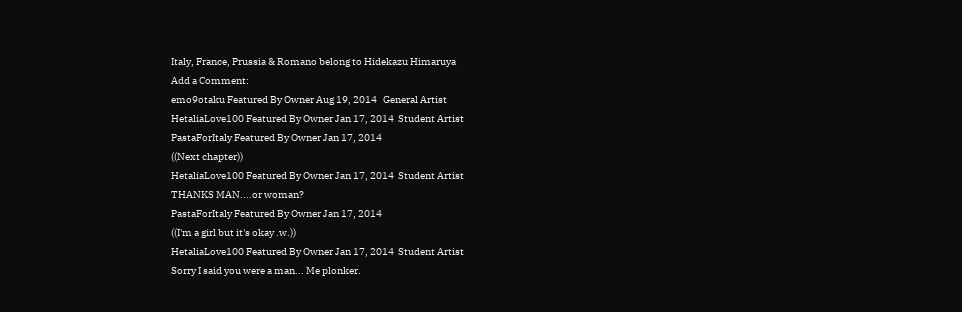Italy, France, Prussia & Romano belong to Hidekazu Himaruya
Add a Comment:
emo9otaku Featured By Owner Aug 19, 2014   General Artist
HetaliaLove100 Featured By Owner Jan 17, 2014  Student Artist
PastaForItaly Featured By Owner Jan 17, 2014
((Next chapter))
HetaliaLove100 Featured By Owner Jan 17, 2014  Student Artist
THANKS MAN....or woman?
PastaForItaly Featured By Owner Jan 17, 2014
((I'm a girl but it's okay .w.))
HetaliaLove100 Featured By Owner Jan 17, 2014  Student Artist
Sorry I said you were a man... Me plonker.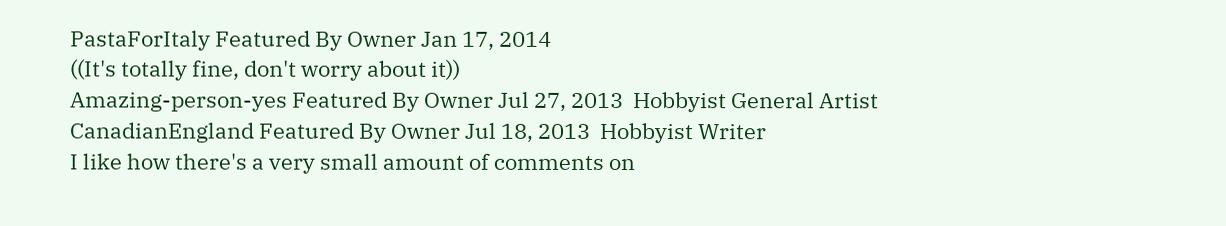PastaForItaly Featured By Owner Jan 17, 2014
((It's totally fine, don't worry about it))
Amazing-person-yes Featured By Owner Jul 27, 2013  Hobbyist General Artist
CanadianEngland Featured By Owner Jul 18, 2013  Hobbyist Writer
I like how there's a very small amount of comments on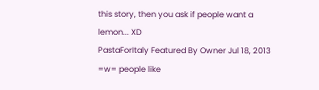this story, then you ask if people want a lemon... XD
PastaForItaly Featured By Owner Jul 18, 2013
=w= people like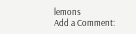lemons
Add a Comment: